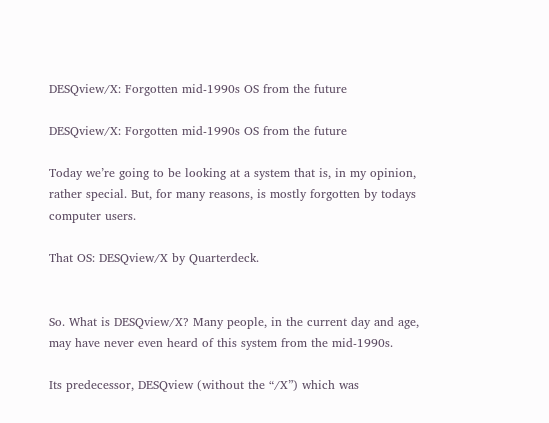DESQview/X: Forgotten mid-1990s OS from the future

DESQview/X: Forgotten mid-1990s OS from the future

Today we’re going to be looking at a system that is, in my opinion, rather special. But, for many reasons, is mostly forgotten by todays computer users.

That OS: DESQview/X by Quarterdeck.


So. What is DESQview/X? Many people, in the current day and age, may have never even heard of this system from the mid-1990s.

Its predecessor, DESQview (without the “/X”) which was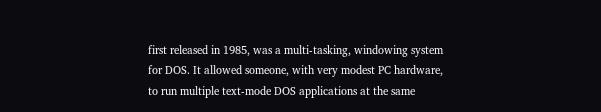first released in 1985, was a multi-tasking, windowing system for DOS. It allowed someone, with very modest PC hardware, to run multiple text-mode DOS applications at the same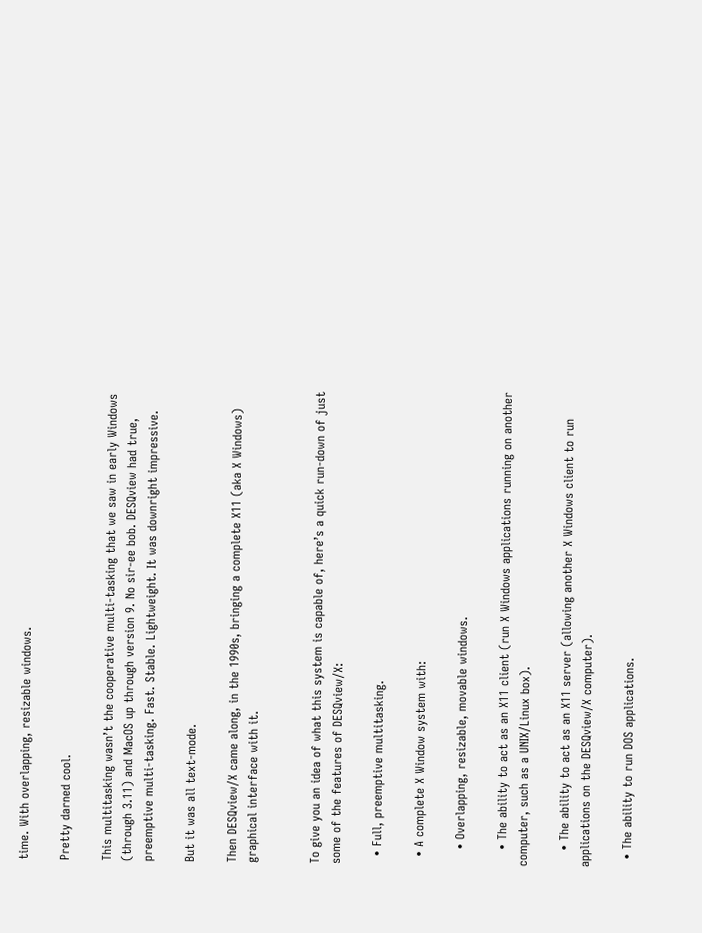time. With overlapping, resizable windows.

Pretty darned cool.

This multitasking wasn’t the cooperative multi-tasking that we saw in early Windows (through 3.11) and MacOS up through version 9. No sir-ee bob. DESQview had true, preemptive multi-tasking. Fast. Stable. Lightweight. It was downright impressive.

But it was all text-mode.

Then DESQview/X came along, in the 1990s, bringing a complete X11 (aka X Windows) graphical interface with it.


To give you an idea of what this system is capable of, here’s a quick run-down of just some of the features of DESQview/X:

  • Full, preemptive multitasking.

  • A complete X Window system with:

    • Overlapping, resizable, movable windows.

    • The ability to act as an X11 client (run X Windows applications running on another computer, such as a UNIX/Linux box).

    • The ability to act as an X11 server (allowing another X Windows client to run applications on the DESQview/X computer).

  • The ability to run DOS applications.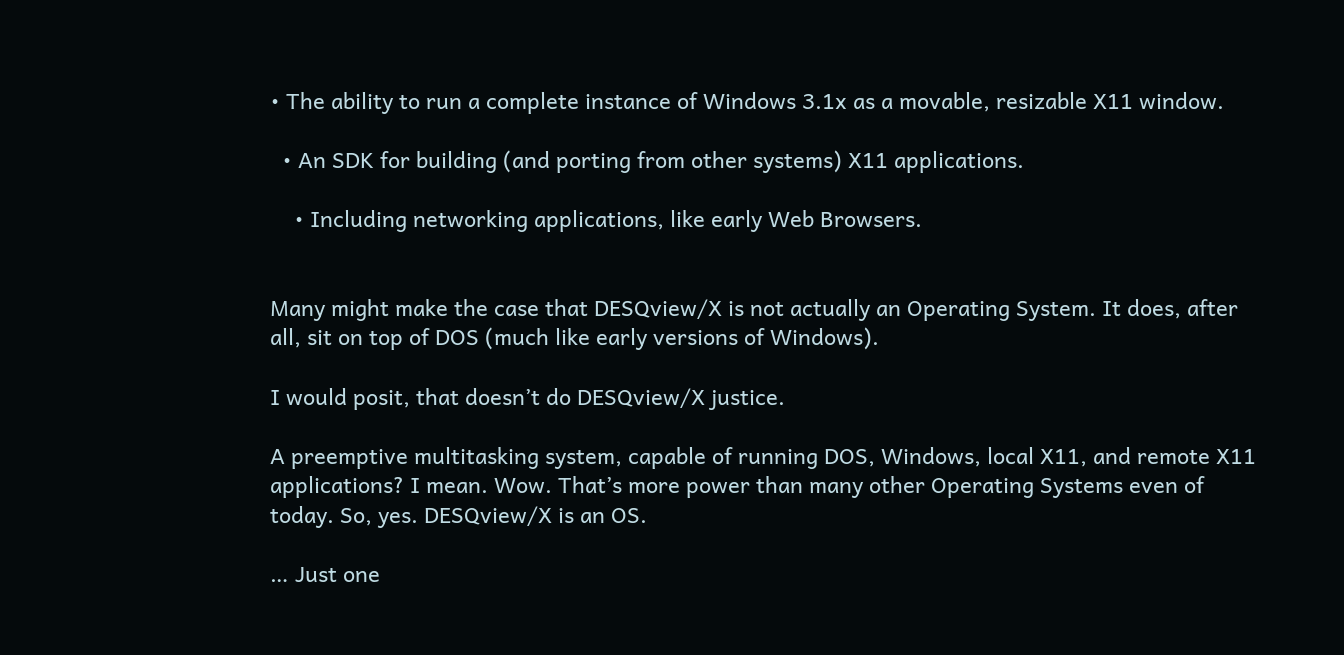• The ability to run a complete instance of Windows 3.1x as a movable, resizable X11 window.

  • An SDK for building (and porting from other systems) X11 applications.

    • Including networking applications, like early Web Browsers.


Many might make the case that DESQview/X is not actually an Operating System. It does, after all, sit on top of DOS (much like early versions of Windows).

I would posit, that doesn’t do DESQview/X justice.

A preemptive multitasking system, capable of running DOS, Windows, local X11, and remote X11 applications? I mean. Wow. That’s more power than many other Operating Systems even of today. So, yes. DESQview/X is an OS.

… Just one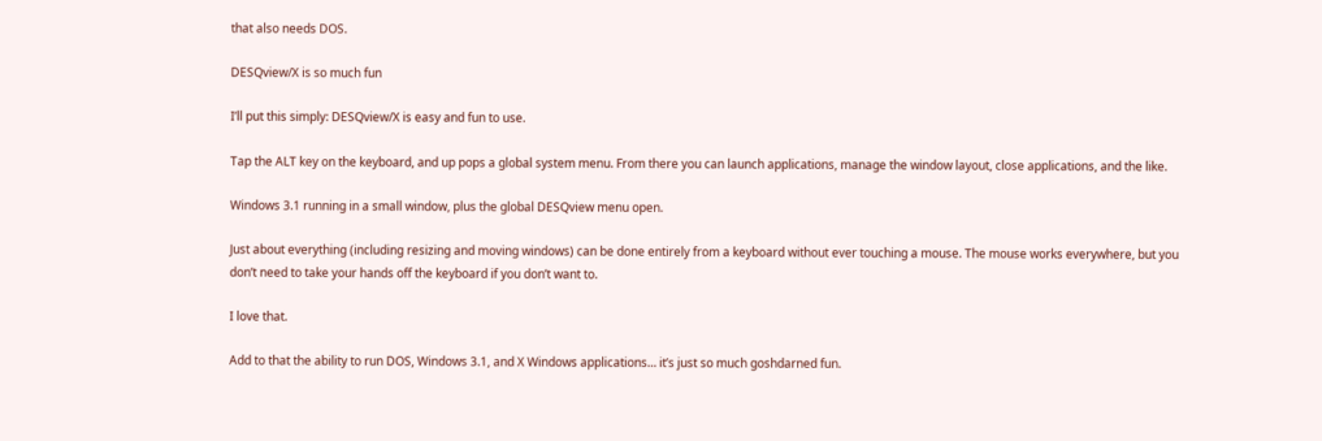that also needs DOS.

DESQview/X is so much fun

I’ll put this simply: DESQview/X is easy and fun to use.

Tap the ALT key on the keyboard, and up pops a global system menu. From there you can launch applications, manage the window layout, close applications, and the like.

Windows 3.1 running in a small window, plus the global DESQview menu open.

Just about everything (including resizing and moving windows) can be done entirely from a keyboard without ever touching a mouse. The mouse works everywhere, but you don’t need to take your hands off the keyboard if you don’t want to.

I love that.

Add to that the ability to run DOS, Windows 3.1, and X Windows applications… it’s just so much goshdarned fun.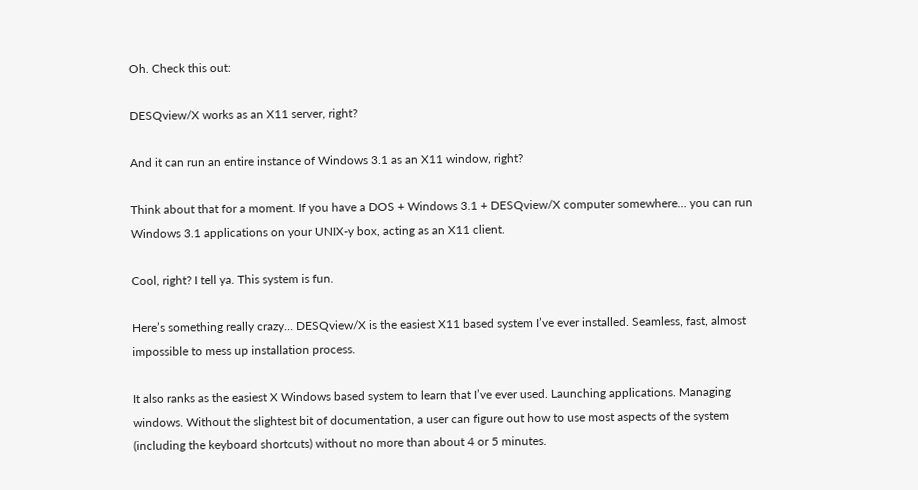Oh. Check this out:

DESQview/X works as an X11 server, right?

And it can run an entire instance of Windows 3.1 as an X11 window, right?

Think about that for a moment. If you have a DOS + Windows 3.1 + DESQview/X computer somewhere… you can run Windows 3.1 applications on your UNIX-y box, acting as an X11 client.

Cool, right? I tell ya. This system is fun.

Here’s something really crazy… DESQview/X is the easiest X11 based system I’ve ever installed. Seamless, fast, almost impossible to mess up installation process.

It also ranks as the easiest X Windows based system to learn that I’ve ever used. Launching applications. Managing windows. Without the slightest bit of documentation, a user can figure out how to use most aspects of the system (including the keyboard shortcuts) without no more than about 4 or 5 minutes.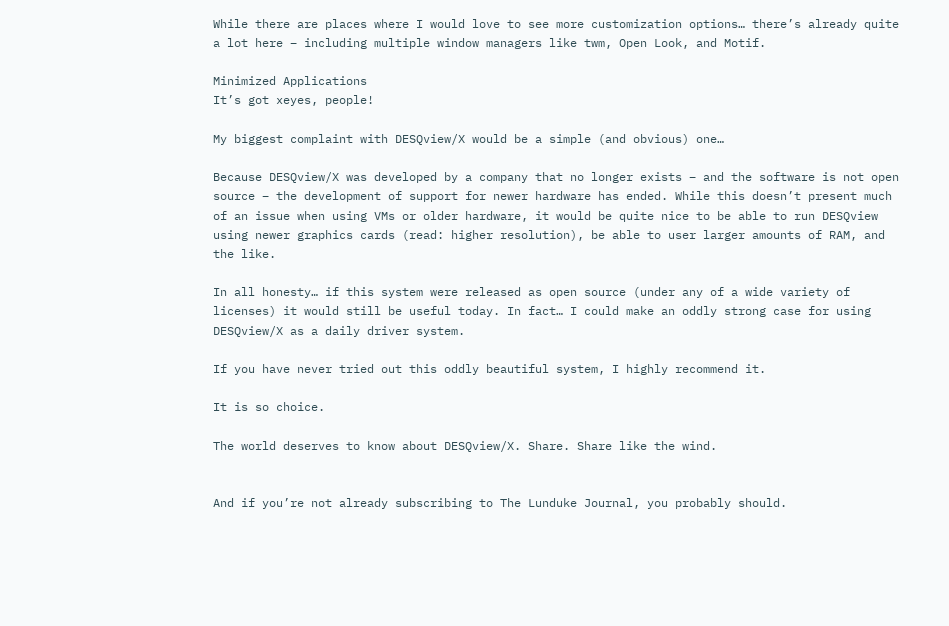While there are places where I would love to see more customization options… there’s already quite a lot here – including multiple window managers like twm, Open Look, and Motif.

Minimized Applications
It’s got xeyes, people!

My biggest complaint with DESQview/X would be a simple (and obvious) one…

Because DESQview/X was developed by a company that no longer exists – and the software is not open source – the development of support for newer hardware has ended. While this doesn’t present much of an issue when using VMs or older hardware, it would be quite nice to be able to run DESQview using newer graphics cards (read: higher resolution), be able to user larger amounts of RAM, and the like.

In all honesty… if this system were released as open source (under any of a wide variety of licenses) it would still be useful today. In fact… I could make an oddly strong case for using DESQview/X as a daily driver system.

If you have never tried out this oddly beautiful system, I highly recommend it.

It is so choice.

The world deserves to know about DESQview/X. Share. Share like the wind.


And if you’re not already subscribing to The Lunduke Journal, you probably should.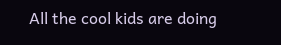All the cool kids are doing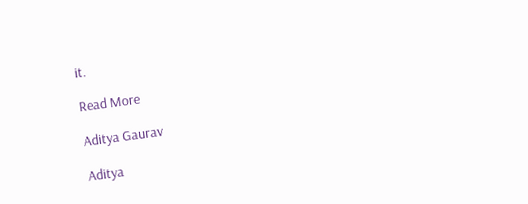it.

Read More

Aditya Gaurav

Aditya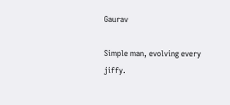Gaurav

Simple man, evolving every jiffy.